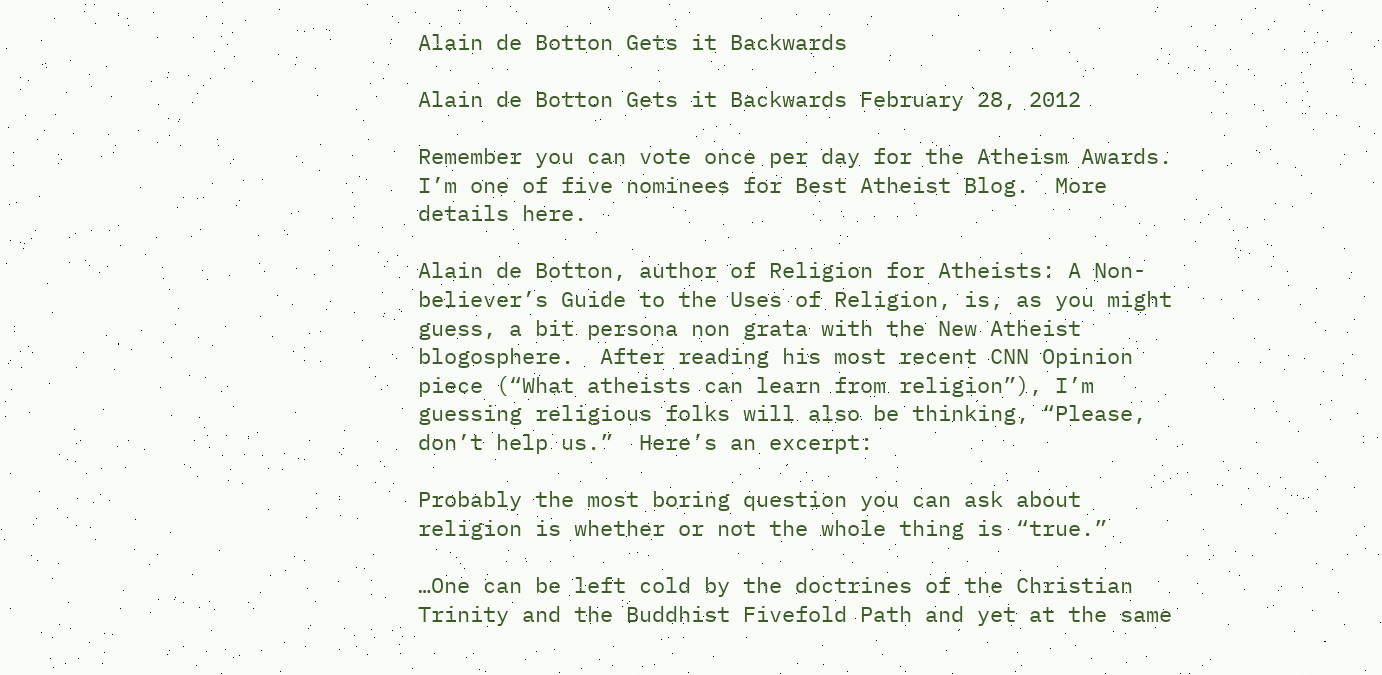Alain de Botton Gets it Backwards

Alain de Botton Gets it Backwards February 28, 2012

Remember you can vote once per day for the Atheism Awards.  I’m one of five nominees for Best Atheist Blog.  More details here.

Alain de Botton, author of Religion for Atheists: A Non-believer’s Guide to the Uses of Religion, is, as you might guess, a bit persona non grata with the New Atheist blogosphere.  After reading his most recent CNN Opinion piece (“What atheists can learn from religion”), I’m guessing religious folks will also be thinking, “Please, don’t help us.”  Here’s an excerpt:

Probably the most boring question you can ask about religion is whether or not the whole thing is “true.”

…One can be left cold by the doctrines of the Christian Trinity and the Buddhist Fivefold Path and yet at the same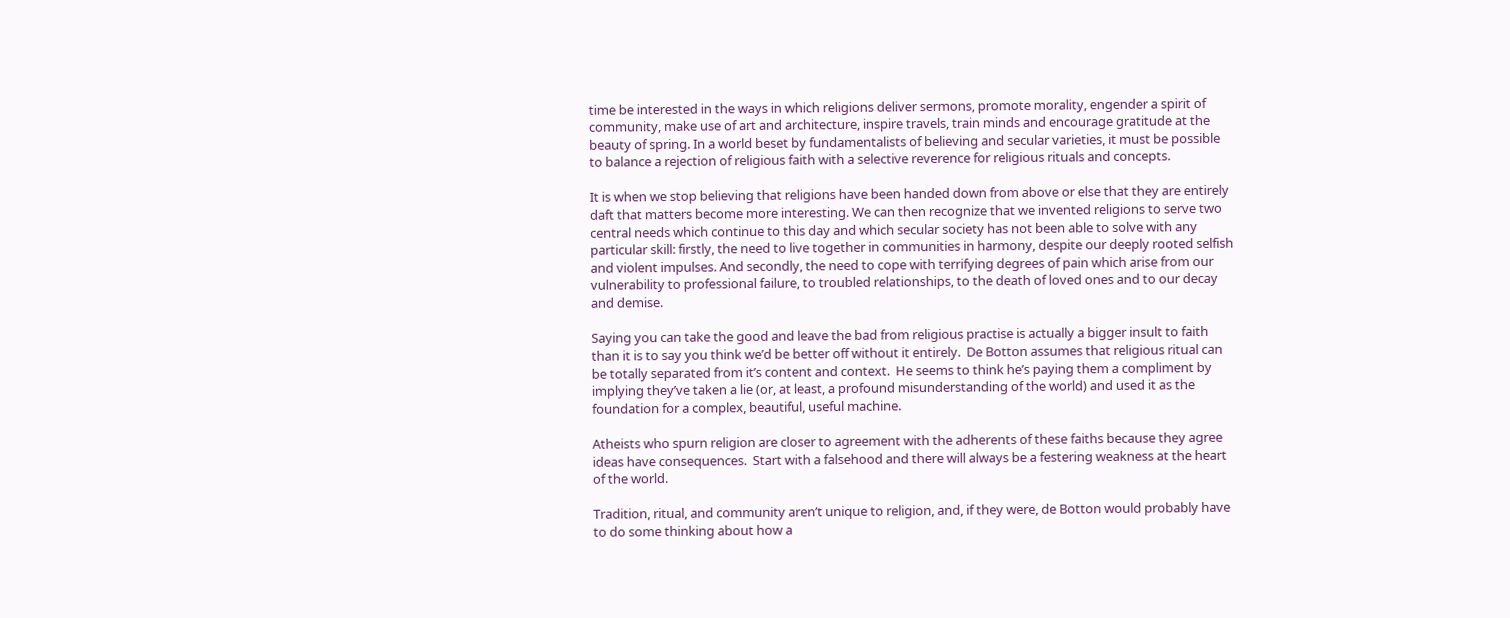time be interested in the ways in which religions deliver sermons, promote morality, engender a spirit of community, make use of art and architecture, inspire travels, train minds and encourage gratitude at the beauty of spring. In a world beset by fundamentalists of believing and secular varieties, it must be possible to balance a rejection of religious faith with a selective reverence for religious rituals and concepts.

It is when we stop believing that religions have been handed down from above or else that they are entirely daft that matters become more interesting. We can then recognize that we invented religions to serve two central needs which continue to this day and which secular society has not been able to solve with any particular skill: firstly, the need to live together in communities in harmony, despite our deeply rooted selfish and violent impulses. And secondly, the need to cope with terrifying degrees of pain which arise from our vulnerability to professional failure, to troubled relationships, to the death of loved ones and to our decay and demise.

Saying you can take the good and leave the bad from religious practise is actually a bigger insult to faith than it is to say you think we’d be better off without it entirely.  De Botton assumes that religious ritual can be totally separated from it’s content and context.  He seems to think he’s paying them a compliment by implying they’ve taken a lie (or, at least, a profound misunderstanding of the world) and used it as the foundation for a complex, beautiful, useful machine.

Atheists who spurn religion are closer to agreement with the adherents of these faiths because they agree ideas have consequences.  Start with a falsehood and there will always be a festering weakness at the heart of the world.

Tradition, ritual, and community aren’t unique to religion, and, if they were, de Botton would probably have to do some thinking about how a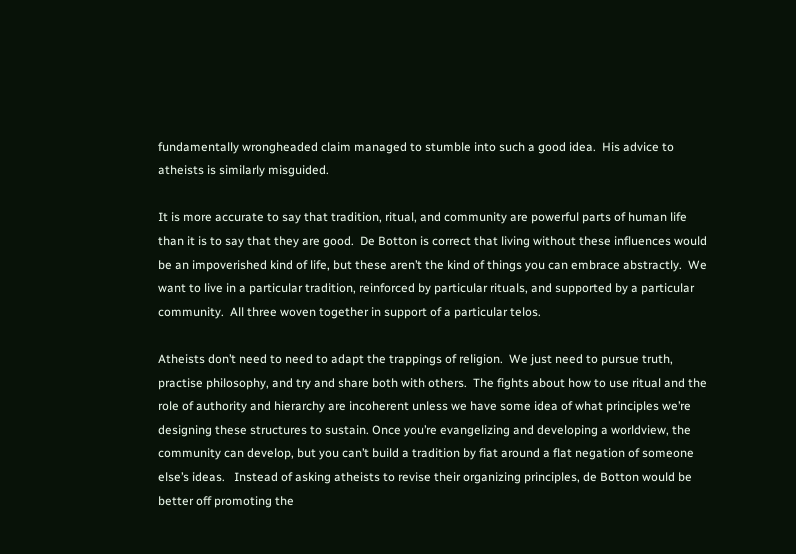fundamentally wrongheaded claim managed to stumble into such a good idea.  His advice to atheists is similarly misguided.

It is more accurate to say that tradition, ritual, and community are powerful parts of human life than it is to say that they are good.  De Botton is correct that living without these influences would be an impoverished kind of life, but these aren’t the kind of things you can embrace abstractly.  We want to live in a particular tradition, reinforced by particular rituals, and supported by a particular community.  All three woven together in support of a particular telos.

Atheists don’t need to need to adapt the trappings of religion.  We just need to pursue truth, practise philosophy, and try and share both with others.  The fights about how to use ritual and the role of authority and hierarchy are incoherent unless we have some idea of what principles we’re designing these structures to sustain. Once you’re evangelizing and developing a worldview, the community can develop, but you can’t build a tradition by fiat around a flat negation of someone else’s ideas.   Instead of asking atheists to revise their organizing principles, de Botton would be better off promoting the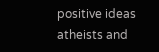positive ideas atheists and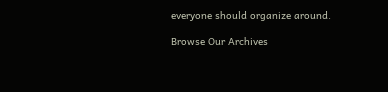everyone should organize around.

Browse Our Archives